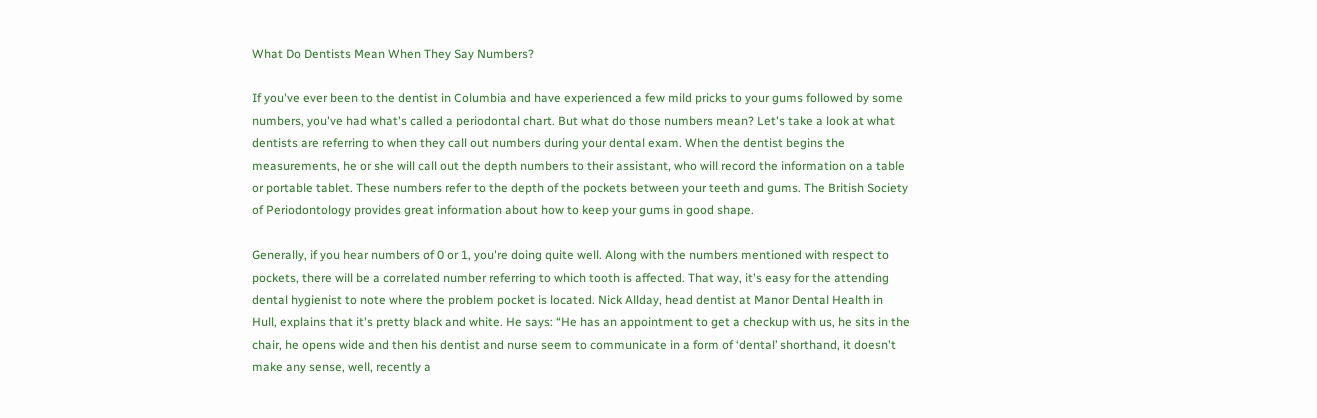What Do Dentists Mean When They Say Numbers?

If you've ever been to the dentist in Columbia and have experienced a few mild pricks to your gums followed by some numbers, you've had what's called a periodontal chart. But what do those numbers mean? Let's take a look at what dentists are referring to when they call out numbers during your dental exam. When the dentist begins the measurements, he or she will call out the depth numbers to their assistant, who will record the information on a table or portable tablet. These numbers refer to the depth of the pockets between your teeth and gums. The British Society of Periodontology provides great information about how to keep your gums in good shape.

Generally, if you hear numbers of 0 or 1, you're doing quite well. Along with the numbers mentioned with respect to pockets, there will be a correlated number referring to which tooth is affected. That way, it's easy for the attending dental hygienist to note where the problem pocket is located. Nick Allday, head dentist at Manor Dental Health in Hull, explains that it's pretty black and white. He says: “He has an appointment to get a checkup with us, he sits in the chair, he opens wide and then his dentist and nurse seem to communicate in a form of ‘dental’ shorthand, it doesn't make any sense, well, recently a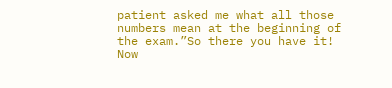patient asked me what all those numbers mean at the beginning of the exam.”So there you have it! Now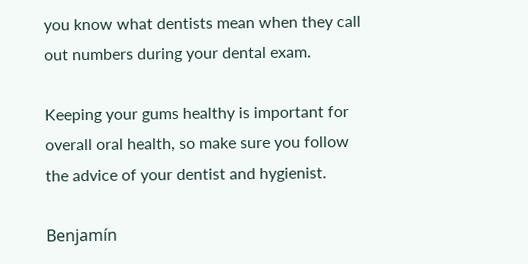you know what dentists mean when they call out numbers during your dental exam.

Keeping your gums healthy is important for overall oral health, so make sure you follow the advice of your dentist and hygienist.

Benjamín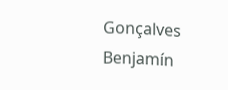Gonçalves
Benjamín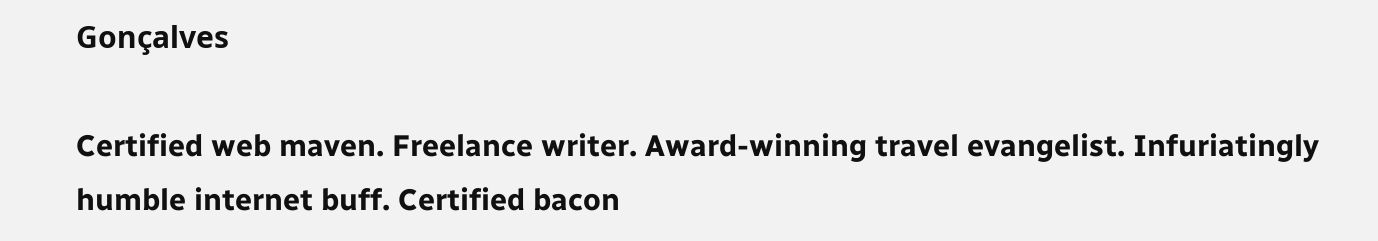Gonçalves

Certified web maven. Freelance writer. Award-winning travel evangelist. Infuriatingly humble internet buff. Certified bacon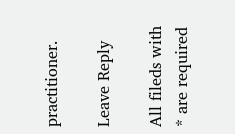practitioner.

Leave Reply

All fileds with * are required